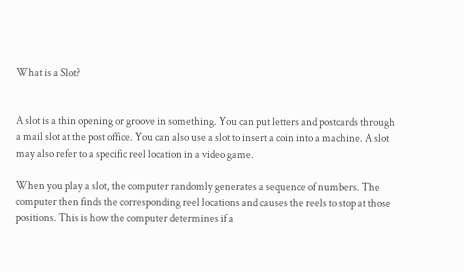What is a Slot?


A slot is a thin opening or groove in something. You can put letters and postcards through a mail slot at the post office. You can also use a slot to insert a coin into a machine. A slot may also refer to a specific reel location in a video game.

When you play a slot, the computer randomly generates a sequence of numbers. The computer then finds the corresponding reel locations and causes the reels to stop at those positions. This is how the computer determines if a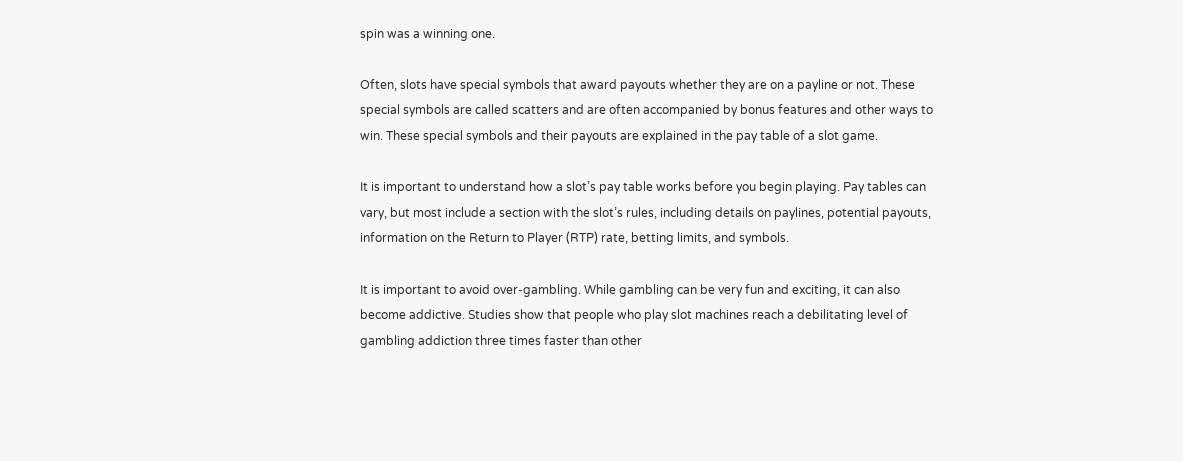spin was a winning one.

Often, slots have special symbols that award payouts whether they are on a payline or not. These special symbols are called scatters and are often accompanied by bonus features and other ways to win. These special symbols and their payouts are explained in the pay table of a slot game.

It is important to understand how a slot’s pay table works before you begin playing. Pay tables can vary, but most include a section with the slot’s rules, including details on paylines, potential payouts, information on the Return to Player (RTP) rate, betting limits, and symbols.

It is important to avoid over-gambling. While gambling can be very fun and exciting, it can also become addictive. Studies show that people who play slot machines reach a debilitating level of gambling addiction three times faster than other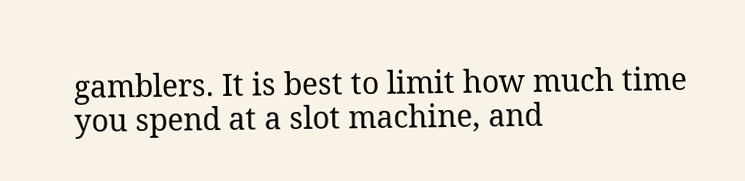gamblers. It is best to limit how much time you spend at a slot machine, and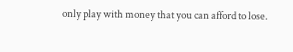only play with money that you can afford to lose.